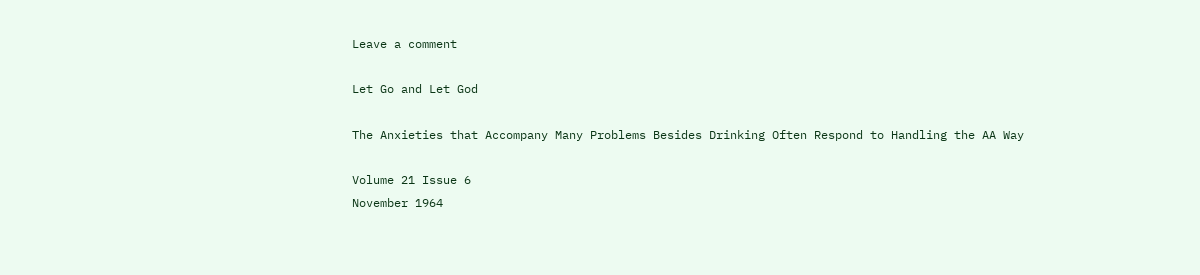Leave a comment

Let Go and Let God

The Anxieties that Accompany Many Problems Besides Drinking Often Respond to Handling the AA Way

Volume 21 Issue 6
November 1964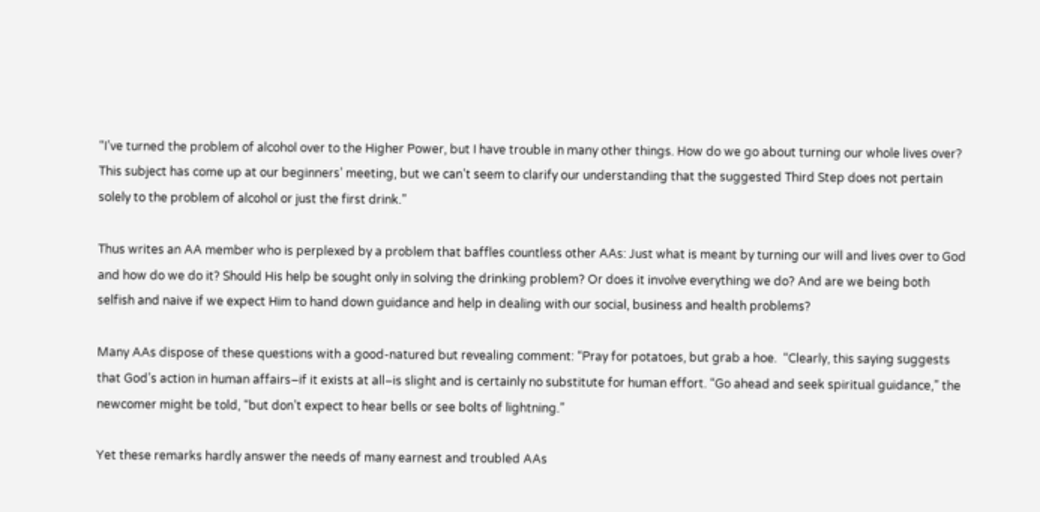“I’ve turned the problem of alcohol over to the Higher Power, but I have trouble in many other things. How do we go about turning our whole lives over?  This subject has come up at our beginners’ meeting, but we can’t seem to clarify our understanding that the suggested Third Step does not pertain solely to the problem of alcohol or just the first drink.”

Thus writes an AA member who is perplexed by a problem that baffles countless other AAs: Just what is meant by turning our will and lives over to God and how do we do it? Should His help be sought only in solving the drinking problem? Or does it involve everything we do? And are we being both selfish and naive if we expect Him to hand down guidance and help in dealing with our social, business and health problems?

Many AAs dispose of these questions with a good-natured but revealing comment: “Pray for potatoes, but grab a hoe.  “Clearly, this saying suggests that God’s action in human affairs–if it exists at all–is slight and is certainly no substitute for human effort. “Go ahead and seek spiritual guidance,” the newcomer might be told, “but don’t expect to hear bells or see bolts of lightning.”

Yet these remarks hardly answer the needs of many earnest and troubled AAs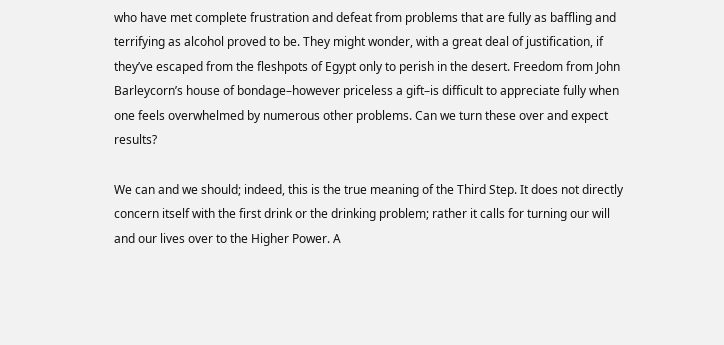who have met complete frustration and defeat from problems that are fully as baffling and terrifying as alcohol proved to be. They might wonder, with a great deal of justification, if they’ve escaped from the fleshpots of Egypt only to perish in the desert. Freedom from John Barleycorn’s house of bondage–however priceless a gift–is difficult to appreciate fully when one feels overwhelmed by numerous other problems. Can we turn these over and expect results?

We can and we should; indeed, this is the true meaning of the Third Step. It does not directly concern itself with the first drink or the drinking problem; rather it calls for turning our will and our lives over to the Higher Power. A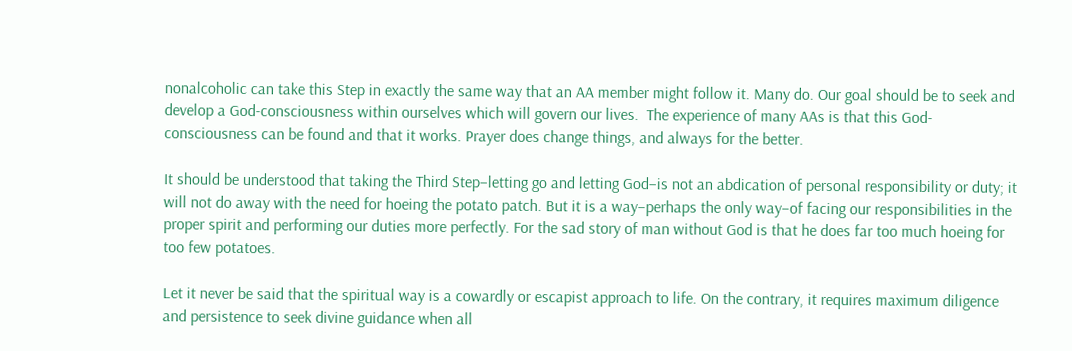nonalcoholic can take this Step in exactly the same way that an AA member might follow it. Many do. Our goal should be to seek and develop a God-consciousness within ourselves which will govern our lives.  The experience of many AAs is that this God-consciousness can be found and that it works. Prayer does change things, and always for the better.

It should be understood that taking the Third Step–letting go and letting God–is not an abdication of personal responsibility or duty; it will not do away with the need for hoeing the potato patch. But it is a way–perhaps the only way–of facing our responsibilities in the proper spirit and performing our duties more perfectly. For the sad story of man without God is that he does far too much hoeing for too few potatoes.

Let it never be said that the spiritual way is a cowardly or escapist approach to life. On the contrary, it requires maximum diligence and persistence to seek divine guidance when all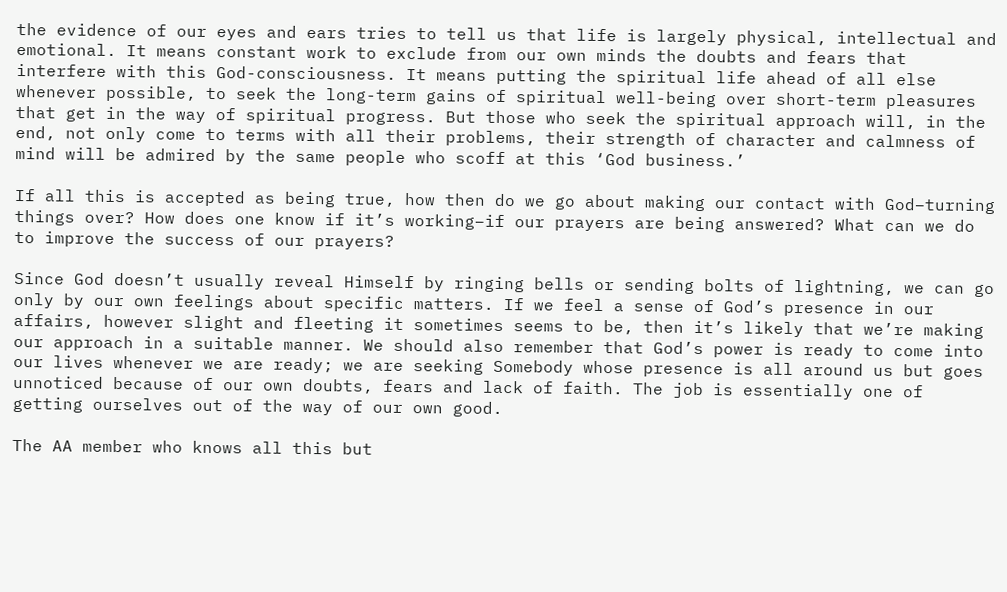the evidence of our eyes and ears tries to tell us that life is largely physical, intellectual and emotional. It means constant work to exclude from our own minds the doubts and fears that interfere with this God-consciousness. It means putting the spiritual life ahead of all else whenever possible, to seek the long-term gains of spiritual well-being over short-term pleasures that get in the way of spiritual progress. But those who seek the spiritual approach will, in the end, not only come to terms with all their problems, their strength of character and calmness of mind will be admired by the same people who scoff at this ‘God business.’

If all this is accepted as being true, how then do we go about making our contact with God–turning things over? How does one know if it’s working–if our prayers are being answered? What can we do to improve the success of our prayers?

Since God doesn’t usually reveal Himself by ringing bells or sending bolts of lightning, we can go only by our own feelings about specific matters. If we feel a sense of God’s presence in our affairs, however slight and fleeting it sometimes seems to be, then it’s likely that we’re making our approach in a suitable manner. We should also remember that God’s power is ready to come into our lives whenever we are ready; we are seeking Somebody whose presence is all around us but goes unnoticed because of our own doubts, fears and lack of faith. The job is essentially one of getting ourselves out of the way of our own good.

The AA member who knows all this but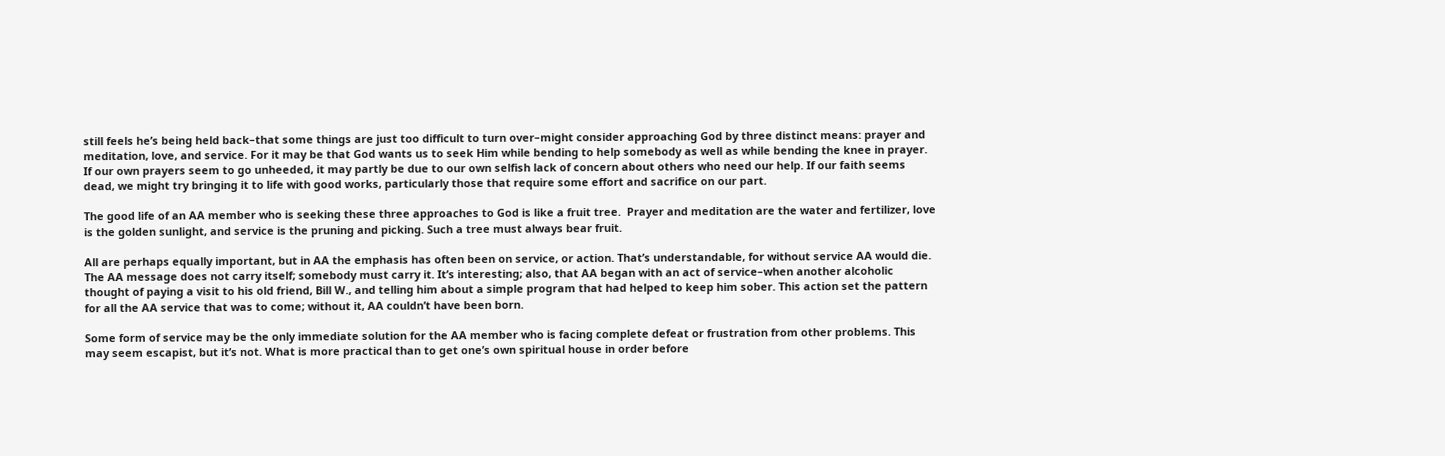still feels he’s being held back–that some things are just too difficult to turn over–might consider approaching God by three distinct means: prayer and meditation, love, and service. For it may be that God wants us to seek Him while bending to help somebody as well as while bending the knee in prayer. If our own prayers seem to go unheeded, it may partly be due to our own selfish lack of concern about others who need our help. If our faith seems dead, we might try bringing it to life with good works, particularly those that require some effort and sacrifice on our part.

The good life of an AA member who is seeking these three approaches to God is like a fruit tree.  Prayer and meditation are the water and fertilizer, love is the golden sunlight, and service is the pruning and picking. Such a tree must always bear fruit.

All are perhaps equally important, but in AA the emphasis has often been on service, or action. That’s understandable, for without service AA would die.  The AA message does not carry itself; somebody must carry it. It’s interesting; also, that AA began with an act of service–when another alcoholic thought of paying a visit to his old friend, Bill W., and telling him about a simple program that had helped to keep him sober. This action set the pattern for all the AA service that was to come; without it, AA couldn’t have been born.

Some form of service may be the only immediate solution for the AA member who is facing complete defeat or frustration from other problems. This may seem escapist, but it’s not. What is more practical than to get one’s own spiritual house in order before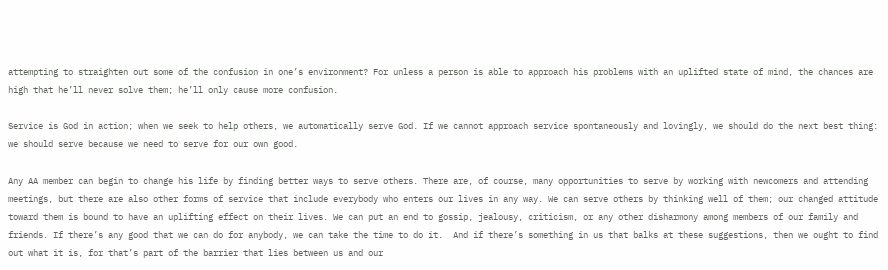attempting to straighten out some of the confusion in one’s environment? For unless a person is able to approach his problems with an uplifted state of mind, the chances are high that he’ll never solve them; he’ll only cause more confusion.

Service is God in action; when we seek to help others, we automatically serve God. If we cannot approach service spontaneously and lovingly, we should do the next best thing: we should serve because we need to serve for our own good.

Any AA member can begin to change his life by finding better ways to serve others. There are, of course, many opportunities to serve by working with newcomers and attending meetings, but there are also other forms of service that include everybody who enters our lives in any way. We can serve others by thinking well of them; our changed attitude toward them is bound to have an uplifting effect on their lives. We can put an end to gossip, jealousy, criticism, or any other disharmony among members of our family and friends. If there’s any good that we can do for anybody, we can take the time to do it.  And if there’s something in us that balks at these suggestions, then we ought to find out what it is, for that’s part of the barrier that lies between us and our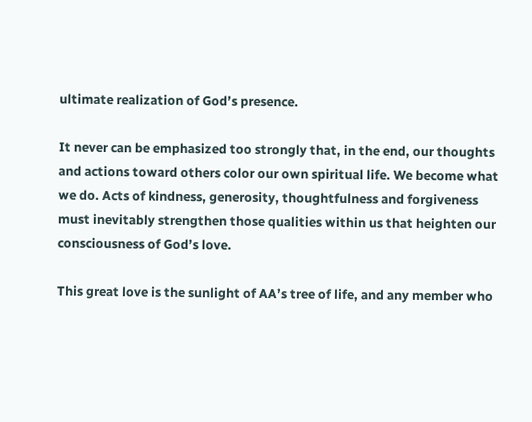ultimate realization of God’s presence.

It never can be emphasized too strongly that, in the end, our thoughts and actions toward others color our own spiritual life. We become what we do. Acts of kindness, generosity, thoughtfulness and forgiveness must inevitably strengthen those qualities within us that heighten our consciousness of God’s love.

This great love is the sunlight of AA’s tree of life, and any member who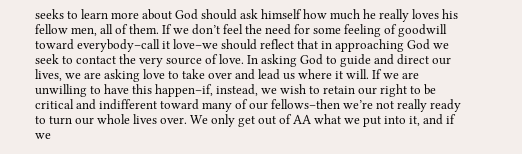seeks to learn more about God should ask himself how much he really loves his fellow men, all of them. If we don’t feel the need for some feeling of goodwill toward everybody–call it love–we should reflect that in approaching God we seek to contact the very source of love. In asking God to guide and direct our lives, we are asking love to take over and lead us where it will. If we are unwilling to have this happen–if, instead, we wish to retain our right to be critical and indifferent toward many of our fellows–then we’re not really ready to turn our whole lives over. We only get out of AA what we put into it, and if we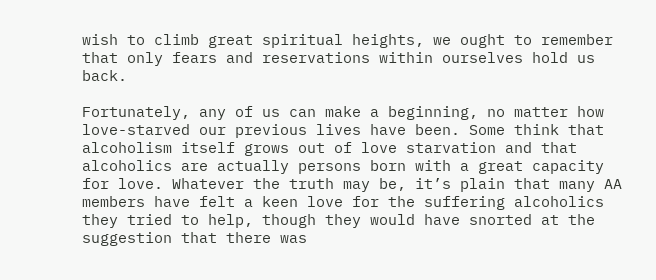wish to climb great spiritual heights, we ought to remember that only fears and reservations within ourselves hold us back.

Fortunately, any of us can make a beginning, no matter how love-starved our previous lives have been. Some think that alcoholism itself grows out of love starvation and that alcoholics are actually persons born with a great capacity for love. Whatever the truth may be, it’s plain that many AA members have felt a keen love for the suffering alcoholics they tried to help, though they would have snorted at the suggestion that there was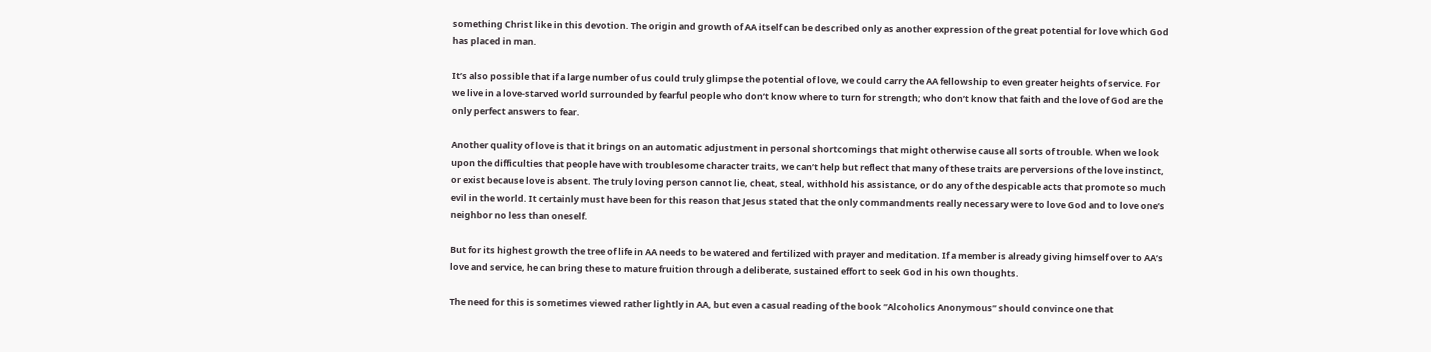something Christ like in this devotion. The origin and growth of AA itself can be described only as another expression of the great potential for love which God has placed in man.

It’s also possible that if a large number of us could truly glimpse the potential of love, we could carry the AA fellowship to even greater heights of service. For we live in a love-starved world surrounded by fearful people who don’t know where to turn for strength; who don’t know that faith and the love of God are the only perfect answers to fear.

Another quality of love is that it brings on an automatic adjustment in personal shortcomings that might otherwise cause all sorts of trouble. When we look upon the difficulties that people have with troublesome character traits, we can’t help but reflect that many of these traits are perversions of the love instinct, or exist because love is absent. The truly loving person cannot lie, cheat, steal, withhold his assistance, or do any of the despicable acts that promote so much evil in the world. It certainly must have been for this reason that Jesus stated that the only commandments really necessary were to love God and to love one’s neighbor no less than oneself.

But for its highest growth the tree of life in AA needs to be watered and fertilized with prayer and meditation. If a member is already giving himself over to AA’s love and service, he can bring these to mature fruition through a deliberate, sustained effort to seek God in his own thoughts.

The need for this is sometimes viewed rather lightly in AA, but even a casual reading of the book “Alcoholics Anonymous” should convince one that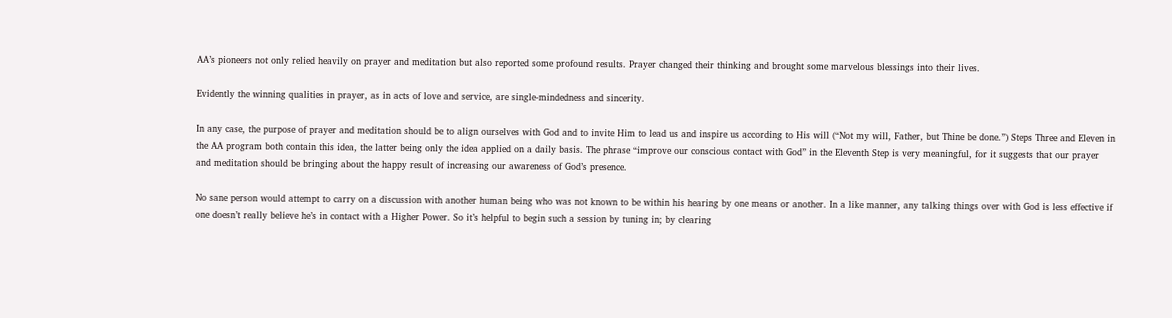AA’s pioneers not only relied heavily on prayer and meditation but also reported some profound results. Prayer changed their thinking and brought some marvelous blessings into their lives.

Evidently the winning qualities in prayer, as in acts of love and service, are single-mindedness and sincerity.

In any case, the purpose of prayer and meditation should be to align ourselves with God and to invite Him to lead us and inspire us according to His will (“Not my will, Father, but Thine be done.”) Steps Three and Eleven in the AA program both contain this idea, the latter being only the idea applied on a daily basis. The phrase “improve our conscious contact with God” in the Eleventh Step is very meaningful, for it suggests that our prayer and meditation should be bringing about the happy result of increasing our awareness of God’s presence.

No sane person would attempt to carry on a discussion with another human being who was not known to be within his hearing by one means or another. In a like manner, any talking things over with God is less effective if one doesn’t really believe he’s in contact with a Higher Power. So it’s helpful to begin such a session by tuning in; by clearing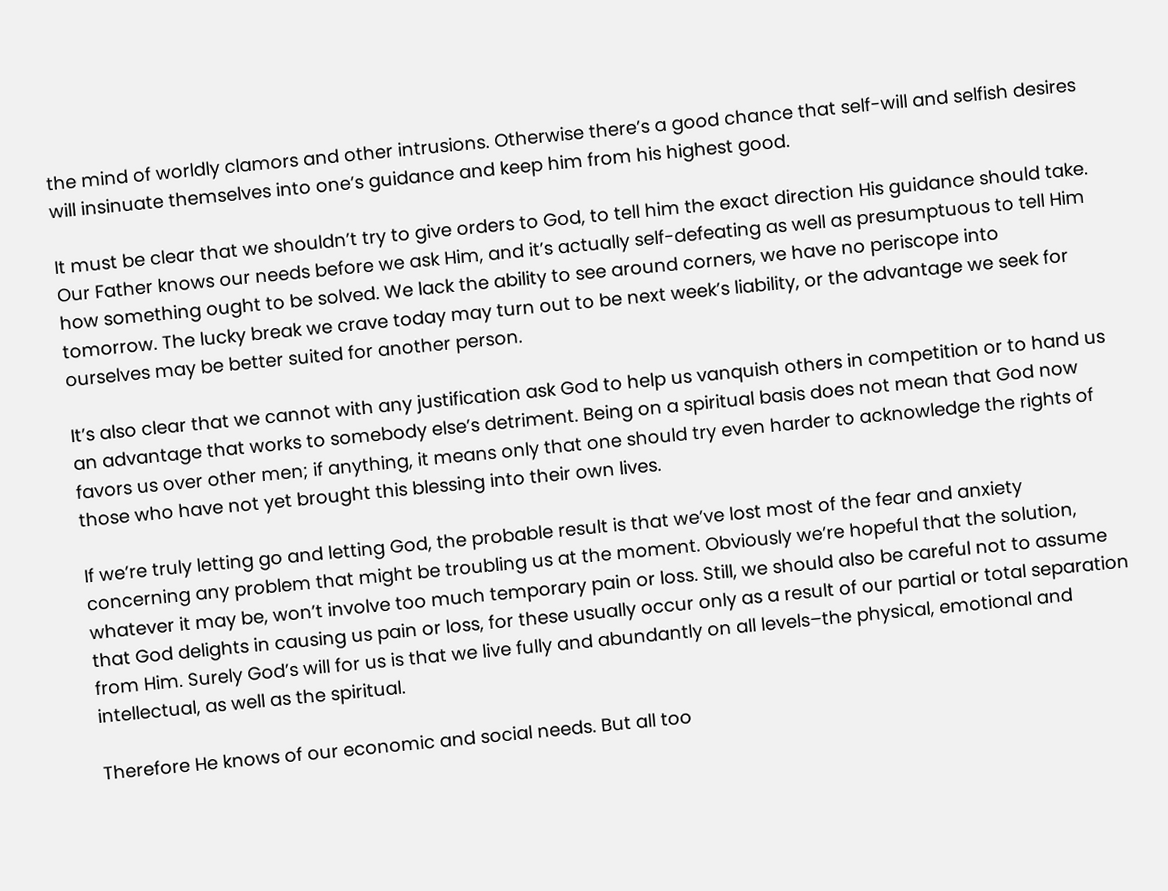the mind of worldly clamors and other intrusions. Otherwise there’s a good chance that self-will and selfish desires will insinuate themselves into one’s guidance and keep him from his highest good.

It must be clear that we shouldn’t try to give orders to God, to tell him the exact direction His guidance should take. Our Father knows our needs before we ask Him, and it’s actually self-defeating as well as presumptuous to tell Him how something ought to be solved. We lack the ability to see around corners, we have no periscope into tomorrow. The lucky break we crave today may turn out to be next week’s liability, or the advantage we seek for ourselves may be better suited for another person.

It’s also clear that we cannot with any justification ask God to help us vanquish others in competition or to hand us an advantage that works to somebody else’s detriment. Being on a spiritual basis does not mean that God now favors us over other men; if anything, it means only that one should try even harder to acknowledge the rights of those who have not yet brought this blessing into their own lives.

If we’re truly letting go and letting God, the probable result is that we’ve lost most of the fear and anxiety concerning any problem that might be troubling us at the moment. Obviously we’re hopeful that the solution, whatever it may be, won’t involve too much temporary pain or loss. Still, we should also be careful not to assume that God delights in causing us pain or loss, for these usually occur only as a result of our partial or total separation from Him. Surely God’s will for us is that we live fully and abundantly on all levels–the physical, emotional and intellectual, as well as the spiritual.

Therefore He knows of our economic and social needs. But all too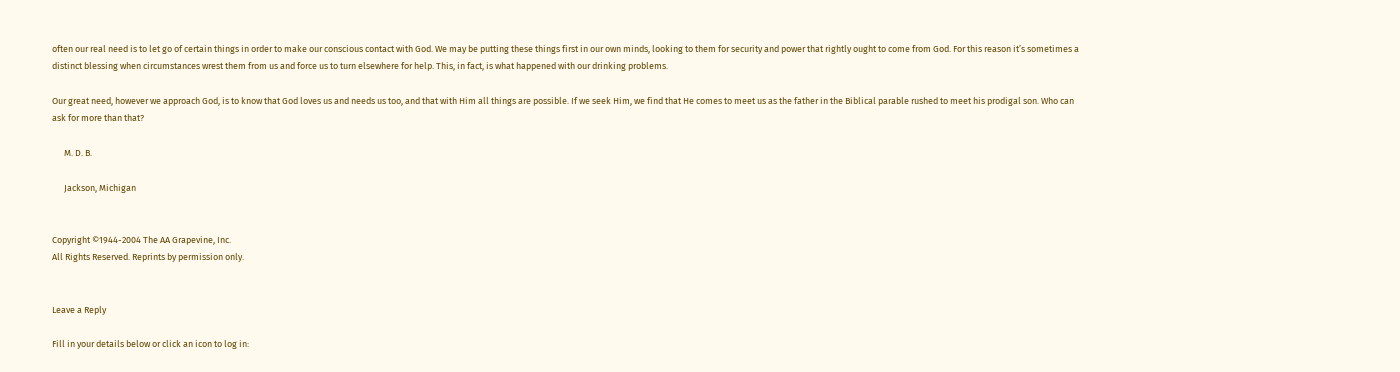often our real need is to let go of certain things in order to make our conscious contact with God. We may be putting these things first in our own minds, looking to them for security and power that rightly ought to come from God. For this reason it’s sometimes a distinct blessing when circumstances wrest them from us and force us to turn elsewhere for help. This, in fact, is what happened with our drinking problems.

Our great need, however we approach God, is to know that God loves us and needs us too, and that with Him all things are possible. If we seek Him, we find that He comes to meet us as the father in the Biblical parable rushed to meet his prodigal son. Who can ask for more than that?

      M. D. B.

      Jackson, Michigan


Copyright ©1944-2004 The AA Grapevine, Inc.
All Rights Reserved. Reprints by permission only.


Leave a Reply

Fill in your details below or click an icon to log in: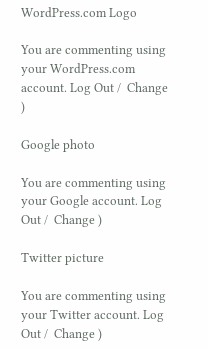WordPress.com Logo

You are commenting using your WordPress.com account. Log Out /  Change )

Google photo

You are commenting using your Google account. Log Out /  Change )

Twitter picture

You are commenting using your Twitter account. Log Out /  Change )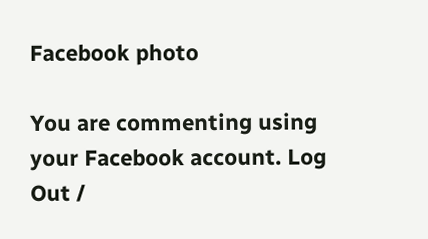Facebook photo

You are commenting using your Facebook account. Log Out /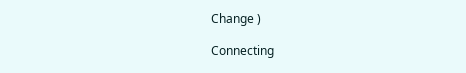Change )

Connecting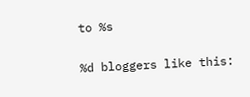to %s

%d bloggers like this: